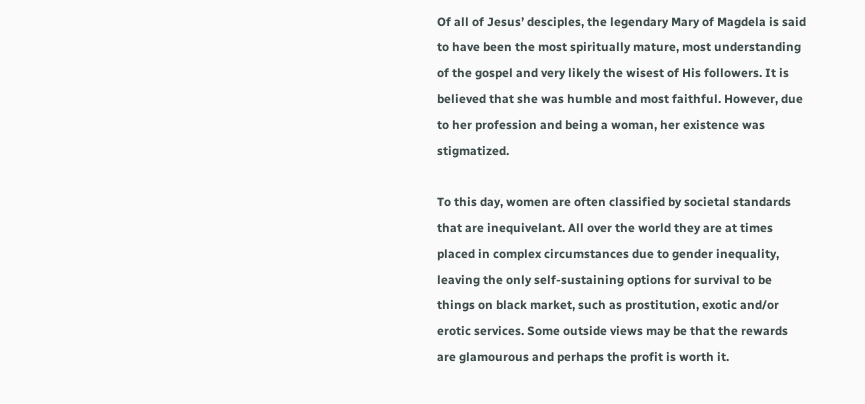Of all of Jesus’ desciples, the legendary Mary of Magdela is said to have been the most spiritually mature, most understanding of the gospel and very likely the wisest of His followers. It is believed that she was humble and most faithful. However, due to her profession and being a woman, her existence was stigmatized.

To this day, women are often classified by societal standards that are inequivelant. All over the world they are at times placed in complex circumstances due to gender inequality, leaving the only self-sustaining options for survival to be things on black market, such as prostitution, exotic and/or erotic services. Some outside views may be that the rewards are glamourous and perhaps the profit is worth it.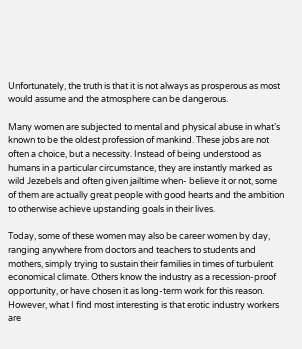Unfortunately, the truth is that it is not always as prosperous as most would assume and the atmosphere can be dangerous.

Many women are subjected to mental and physical abuse in what’s known to be the oldest profession of mankind. These jobs are not often a choice, but a necessity. Instead of being understood as humans in a particular circumstance, they are instantly marked as wild Jezebels and often given jailtime when- believe it or not, some of them are actually great people with good hearts and the ambition to otherwise achieve upstanding goals in their lives.

Today, some of these women may also be career women by day, ranging anywhere from doctors and teachers to students and mothers, simply trying to sustain their families in times of turbulent economical climate. Others know the industry as a recession-proof opportunity, or have chosen it as long-term work for this reason. However, what I find most interesting is that erotic industry workers are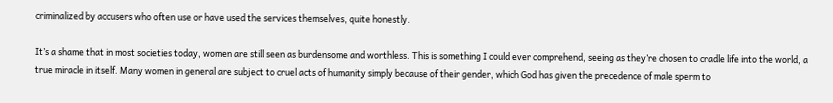criminalized by accusers who often use or have used the services themselves, quite honestly.

It’s a shame that in most societies today, women are still seen as burdensome and worthless. This is something I could ever comprehend, seeing as they’re chosen to cradle life into the world, a true miracle in itself. Many women in general are subject to cruel acts of humanity simply because of their gender, which God has given the precedence of male sperm to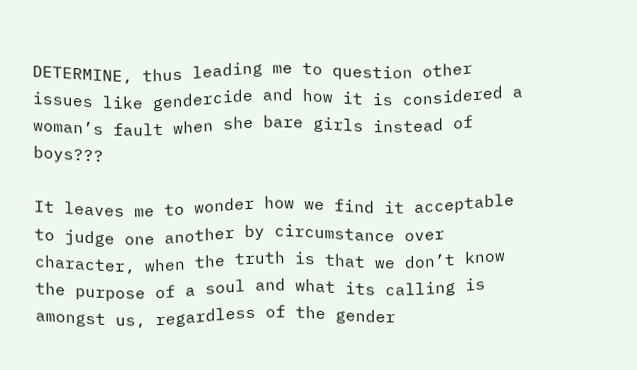DETERMINE, thus leading me to question other issues like gendercide and how it is considered a woman’s fault when she bare girls instead of boys???

It leaves me to wonder how we find it acceptable to judge one another by circumstance over character, when the truth is that we don’t know the purpose of a soul and what its calling is amongst us, regardless of the gender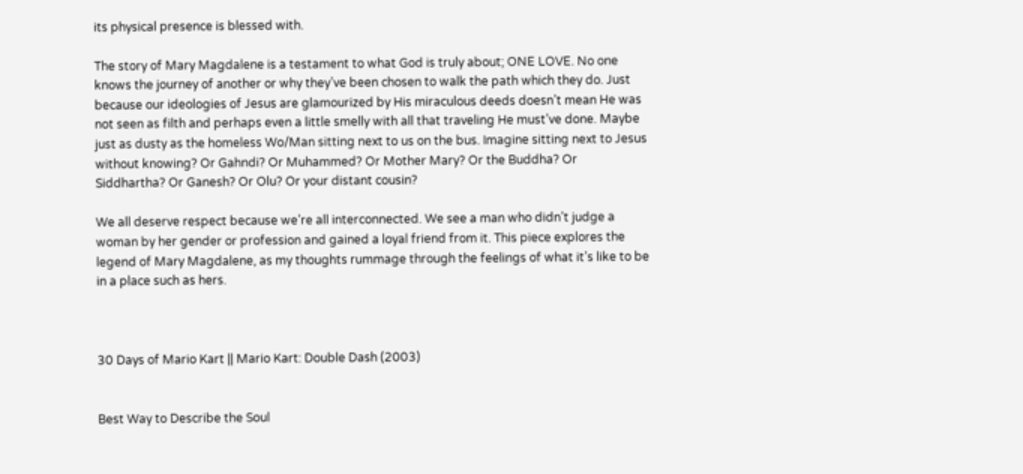its physical presence is blessed with.

The story of Mary Magdalene is a testament to what God is truly about; ONE LOVE. No one knows the journey of another or why they’ve been chosen to walk the path which they do. Just because our ideologies of Jesus are glamourized by His miraculous deeds doesn’t mean He was not seen as filth and perhaps even a little smelly with all that traveling He must’ve done. Maybe just as dusty as the homeless Wo/Man sitting next to us on the bus. Imagine sitting next to Jesus without knowing? Or Gahndi? Or Muhammed? Or Mother Mary? Or the Buddha? Or Siddhartha? Or Ganesh? Or Olu? Or your distant cousin?

We all deserve respect because we’re all interconnected. We see a man who didn’t judge a woman by her gender or profession and gained a loyal friend from it. This piece explores the legend of Mary Magdalene, as my thoughts rummage through the feelings of what it’s like to be in a place such as hers.



30 Days of Mario Kart || Mario Kart: Double Dash (2003)


Best Way to Describe the Soul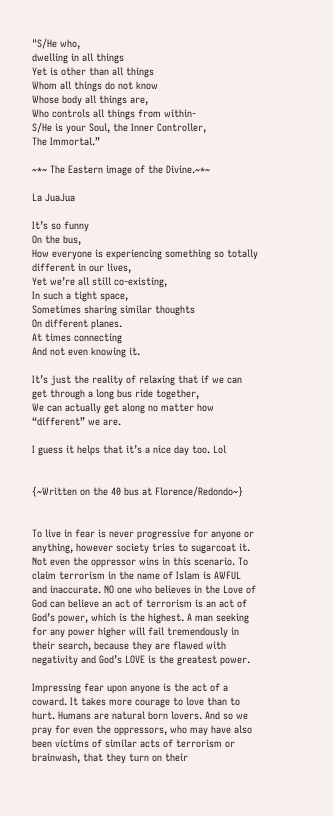"S/He who,
dwelling in all things
Yet is other than all things
Whom all things do not know
Whose body all things are,
Who controls all things from within-
S/He is your Soul, the Inner Controller,
The Immortal.”

~*~ The Eastern image of the Divine.~*~

La JuaJua

It’s so funny
On the bus,
How everyone is experiencing something so totally different in our lives,
Yet we’re all still co-existing,
In such a tight space,
Sometimes sharing similar thoughts
On different planes.
At times connecting
And not even knowing it.

It’s just the reality of relaxing that if we can get through a long bus ride together,
We can actually get along no matter how “different” we are.

I guess it helps that it’s a nice day too. Lol


{~Written on the 40 bus at Florence/Redondo~}


To live in fear is never progressive for anyone or anything, however society tries to sugarcoat it. Not even the oppressor wins in this scenario. To claim terrorism in the name of Islam is AWFUL and inaccurate. NO one who believes in the Love of God can believe an act of terrorism is an act of God’s power, which is the highest. A man seeking for any power higher will fail tremendously in their search, because they are flawed with negativity and God’s LOVE is the greatest power.

Impressing fear upon anyone is the act of a coward. It takes more courage to love than to hurt. Humans are natural born lovers. And so we pray for even the oppressors, who may have also been victims of similar acts of terrorism or brainwash, that they turn on their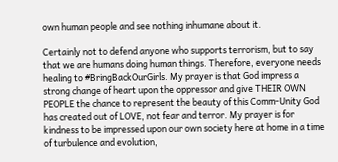own human people and see nothing inhumane about it.

Certainly not to defend anyone who supports terrorism, but to say that we are humans doing human things. Therefore, everyone needs healing to #BringBackOurGirls. My prayer is that God impress a strong change of heart upon the oppressor and give THEIR OWN PEOPLE the chance to represent the beauty of this Comm-Unity God has created out of LOVE, not fear and terror. My prayer is for kindness to be impressed upon our own society here at home in a time of turbulence and evolution,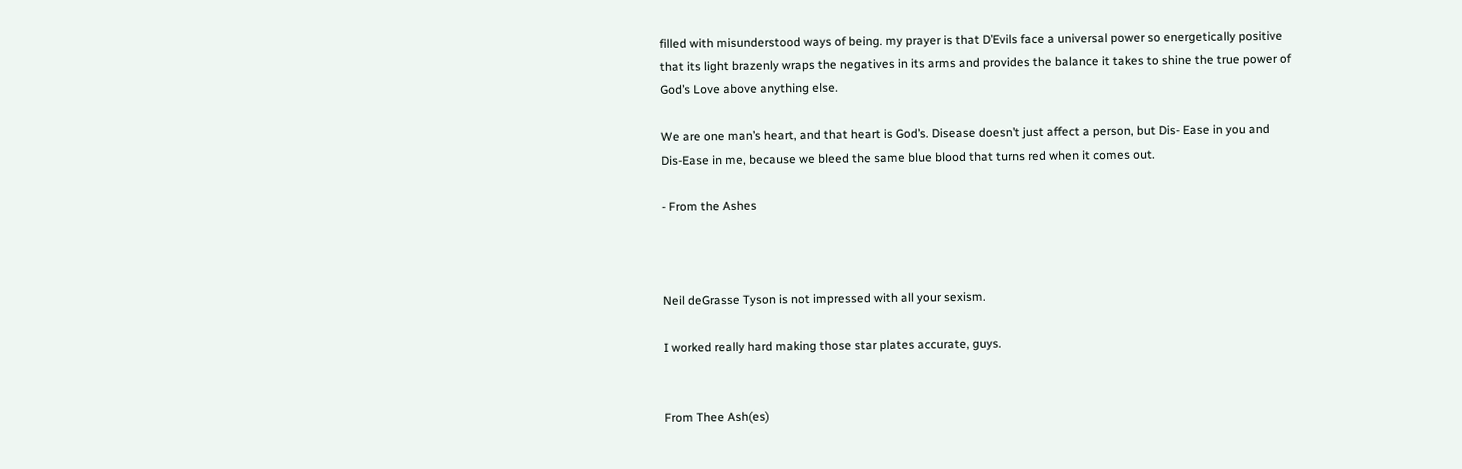filled with misunderstood ways of being. my prayer is that D’Evils face a universal power so energetically positive that its light brazenly wraps the negatives in its arms and provides the balance it takes to shine the true power of God’s Love above anything else.

We are one man’s heart, and that heart is God’s. Disease doesn’t just affect a person, but Dis- Ease in you and Dis-Ease in me, because we bleed the same blue blood that turns red when it comes out.

- From the Ashes



Neil deGrasse Tyson is not impressed with all your sexism.

I worked really hard making those star plates accurate, guys.


From Thee Ash(es)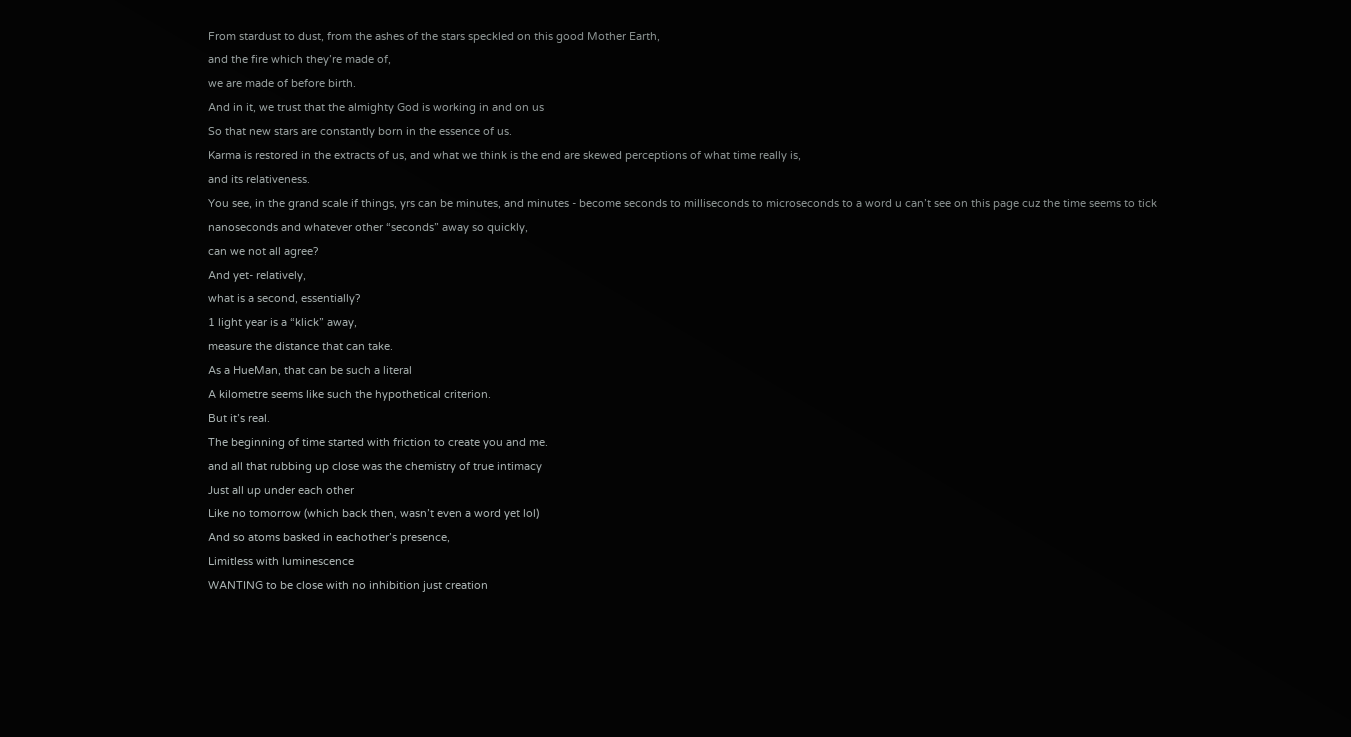From stardust to dust, from the ashes of the stars speckled on this good Mother Earth,
and the fire which they’re made of,
we are made of before birth.
And in it, we trust that the almighty God is working in and on us
So that new stars are constantly born in the essence of us.
Karma is restored in the extracts of us, and what we think is the end are skewed perceptions of what time really is,
and its relativeness.
You see, in the grand scale if things, yrs can be minutes, and minutes - become seconds to milliseconds to microseconds to a word u can’t see on this page cuz the time seems to tick nanoseconds and whatever other “seconds” away so quickly,
can we not all agree?
And yet- relatively,
what is a second, essentially?
1 light year is a “klick” away,
measure the distance that can take.
As a HueMan, that can be such a literal
A kilometre seems like such the hypothetical criterion.
But it’s real.
The beginning of time started with friction to create you and me.
and all that rubbing up close was the chemistry of true intimacy
Just all up under each other
Like no tomorrow (which back then, wasn’t even a word yet lol)
And so atoms basked in eachother’s presence,
Limitless with luminescence
WANTING to be close with no inhibition just creation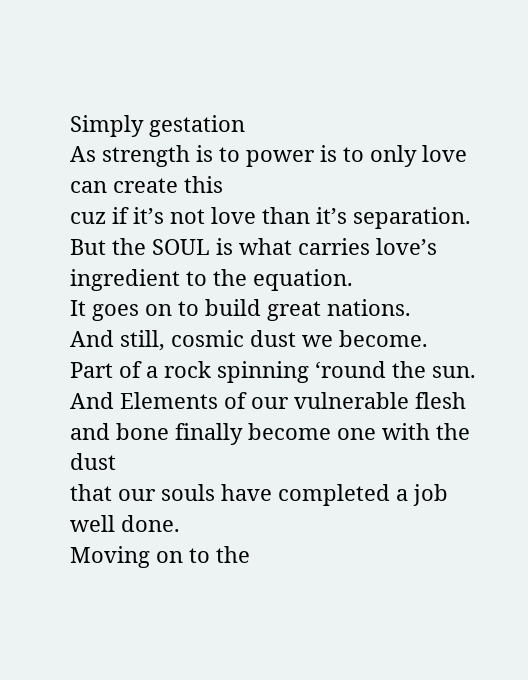Simply gestation
As strength is to power is to only love can create this
cuz if it’s not love than it’s separation.
But the SOUL is what carries love’s ingredient to the equation.
It goes on to build great nations.
And still, cosmic dust we become.
Part of a rock spinning ‘round the sun.
And Elements of our vulnerable flesh and bone finally become one with the dust
that our souls have completed a job well done.
Moving on to the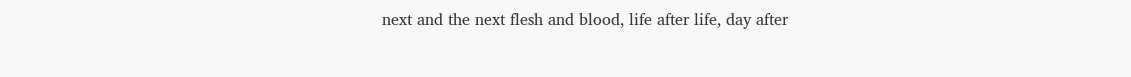next and the next flesh and blood, life after life, day after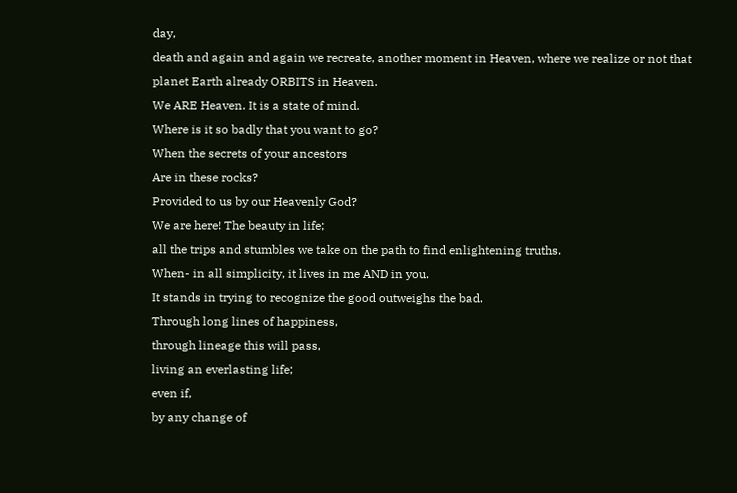day,
death and again and again we recreate, another moment in Heaven, where we realize or not that planet Earth already ORBITS in Heaven.
We ARE Heaven. It is a state of mind.
Where is it so badly that you want to go?
When the secrets of your ancestors
Are in these rocks?
Provided to us by our Heavenly God?
We are here! The beauty in life;
all the trips and stumbles we take on the path to find enlightening truths.
When- in all simplicity, it lives in me AND in you.
It stands in trying to recognize the good outweighs the bad.
Through long lines of happiness,
through lineage this will pass,
living an everlasting life;
even if,
by any change of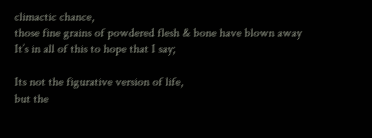climactic chance,
those fine grains of powdered flesh & bone have blown away
It’s in all of this to hope that I say;

Its not the figurative version of life,
but the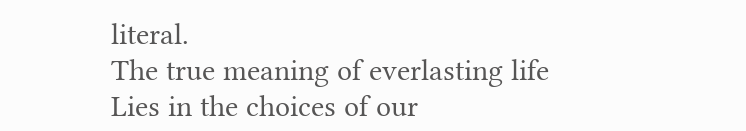literal.
The true meaning of everlasting life
Lies in the choices of our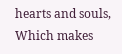hearts and souls,
Which makes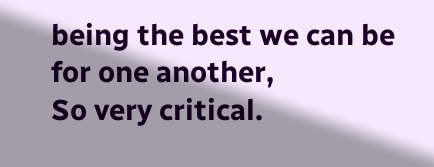being the best we can be for one another,
So very critical.